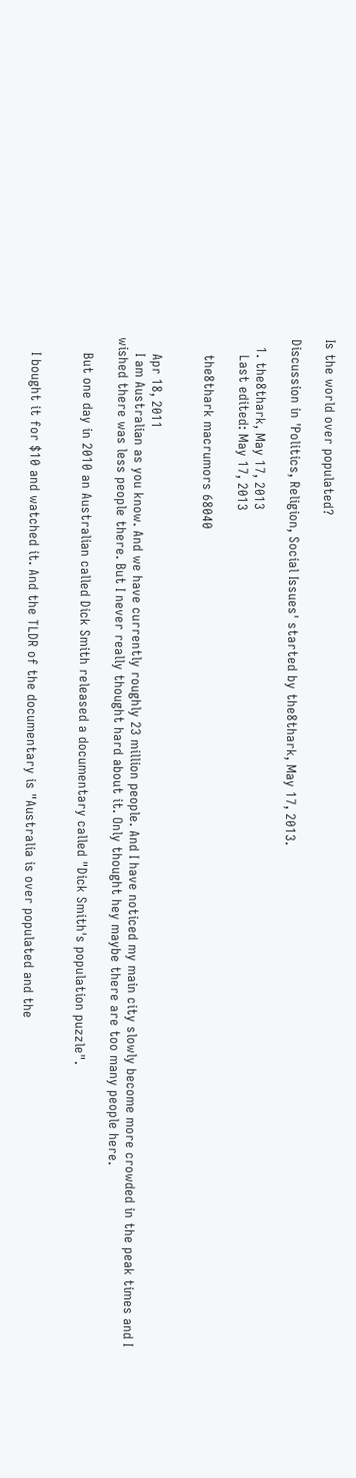Is the world over populated?

Discussion in 'Politics, Religion, Social Issues' started by the8thark, May 17, 2013.

  1. the8thark, May 17, 2013
    Last edited: May 17, 2013

    the8thark macrumors 68040


    Apr 18, 2011
    I am Australian as you know. And we have currently roughly 23 million people. And I have noticed my main city slowly become more crowded in the peak times and I wished there was less people there. But I never really thought hard about it. Only thought hey maybe there are too many people here.

    But one day in 2010 an Australian called Dick Smith released a documentary called "Dick Smith's population puzzle".


    I bought it for $10 and watched it. And the TLDR of the documentary is "Australia is over populated and the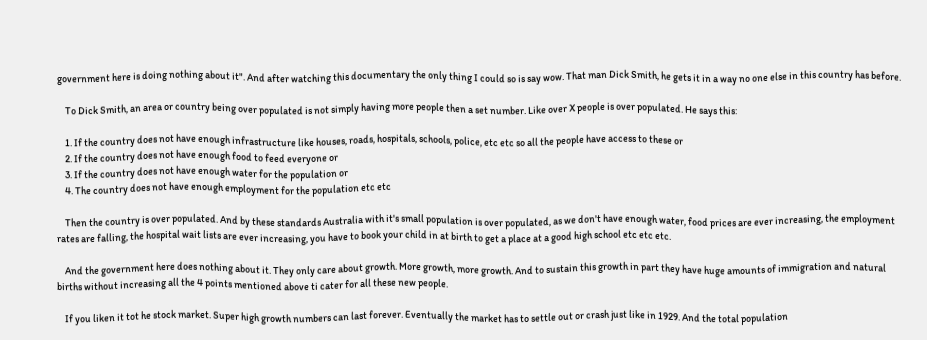government here is doing nothing about it". And after watching this documentary the only thing I could so is say wow. That man Dick Smith, he gets it in a way no one else in this country has before.

    To Dick Smith, an area or country being over populated is not simply having more people then a set number. Like over X people is over populated. He says this:

    1. If the country does not have enough infrastructure like houses, roads, hospitals, schools, police, etc etc so all the people have access to these or
    2. If the country does not have enough food to feed everyone or
    3. If the country does not have enough water for the population or
    4. The country does not have enough employment for the population etc etc

    Then the country is over populated. And by these standards Australia with it's small population is over populated, as we don't have enough water, food prices are ever increasing, the employment rates are falling, the hospital wait lists are ever increasing, you have to book your child in at birth to get a place at a good high school etc etc etc.

    And the government here does nothing about it. They only care about growth. More growth, more growth. And to sustain this growth in part they have huge amounts of immigration and natural births without increasing all the 4 points mentioned above ti cater for all these new people.

    If you liken it tot he stock market. Super high growth numbers can last forever. Eventually the market has to settle out or crash just like in 1929. And the total population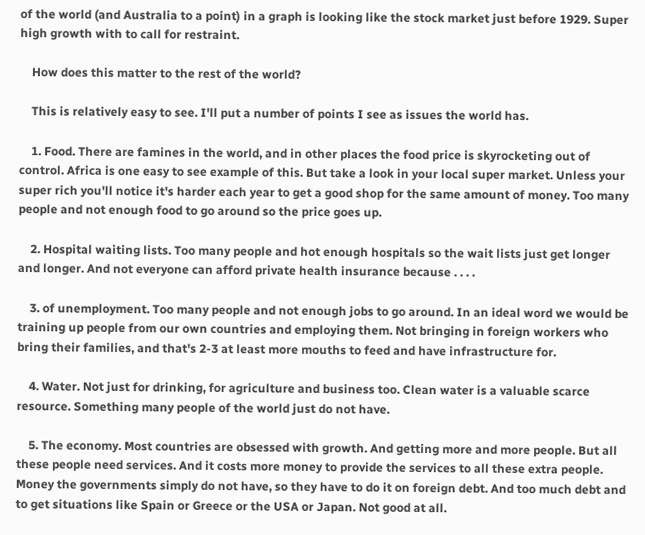of the world (and Australia to a point) in a graph is looking like the stock market just before 1929. Super high growth with to call for restraint.

    How does this matter to the rest of the world?

    This is relatively easy to see. I'll put a number of points I see as issues the world has.

    1. Food. There are famines in the world, and in other places the food price is skyrocketing out of control. Africa is one easy to see example of this. But take a look in your local super market. Unless your super rich you'll notice it's harder each year to get a good shop for the same amount of money. Too many people and not enough food to go around so the price goes up.

    2. Hospital waiting lists. Too many people and hot enough hospitals so the wait lists just get longer and longer. And not everyone can afford private health insurance because . . . .

    3. of unemployment. Too many people and not enough jobs to go around. In an ideal word we would be training up people from our own countries and employing them. Not bringing in foreign workers who bring their families, and that's 2-3 at least more mouths to feed and have infrastructure for.

    4. Water. Not just for drinking, for agriculture and business too. Clean water is a valuable scarce resource. Something many people of the world just do not have.

    5. The economy. Most countries are obsessed with growth. And getting more and more people. But all these people need services. And it costs more money to provide the services to all these extra people. Money the governments simply do not have, so they have to do it on foreign debt. And too much debt and to get situations like Spain or Greece or the USA or Japan. Not good at all.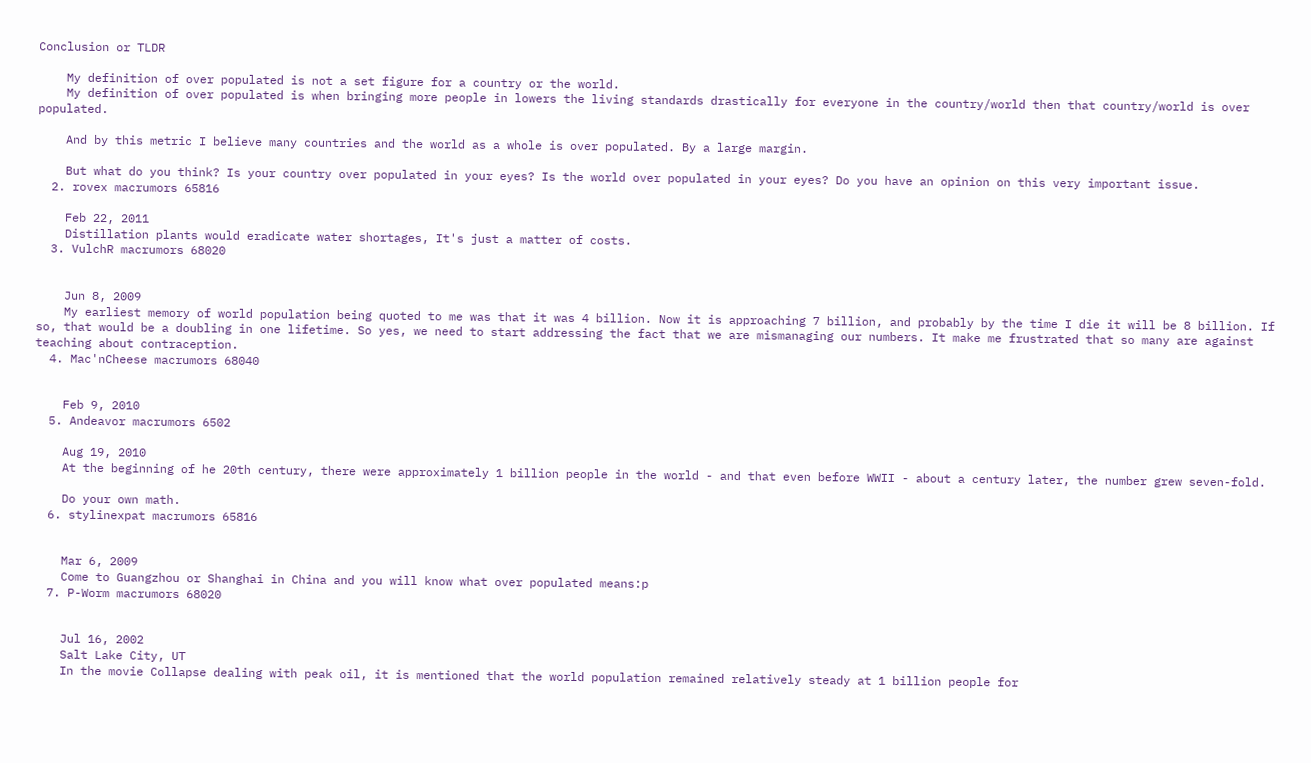Conclusion or TLDR

    My definition of over populated is not a set figure for a country or the world.
    My definition of over populated is when bringing more people in lowers the living standards drastically for everyone in the country/world then that country/world is over populated.

    And by this metric I believe many countries and the world as a whole is over populated. By a large margin.

    But what do you think? Is your country over populated in your eyes? Is the world over populated in your eyes? Do you have an opinion on this very important issue.
  2. rovex macrumors 65816

    Feb 22, 2011
    Distillation plants would eradicate water shortages, It's just a matter of costs.
  3. VulchR macrumors 68020


    Jun 8, 2009
    My earliest memory of world population being quoted to me was that it was 4 billion. Now it is approaching 7 billion, and probably by the time I die it will be 8 billion. If so, that would be a doubling in one lifetime. So yes, we need to start addressing the fact that we are mismanaging our numbers. It make me frustrated that so many are against teaching about contraception.
  4. Mac'nCheese macrumors 68040


    Feb 9, 2010
  5. Andeavor macrumors 6502

    Aug 19, 2010
    At the beginning of he 20th century, there were approximately 1 billion people in the world - and that even before WWII - about a century later, the number grew seven-fold.

    Do your own math.
  6. stylinexpat macrumors 65816


    Mar 6, 2009
    Come to Guangzhou or Shanghai in China and you will know what over populated means:p
  7. P-Worm macrumors 68020


    Jul 16, 2002
    Salt Lake City, UT
    In the movie Collapse dealing with peak oil, it is mentioned that the world population remained relatively steady at 1 billion people for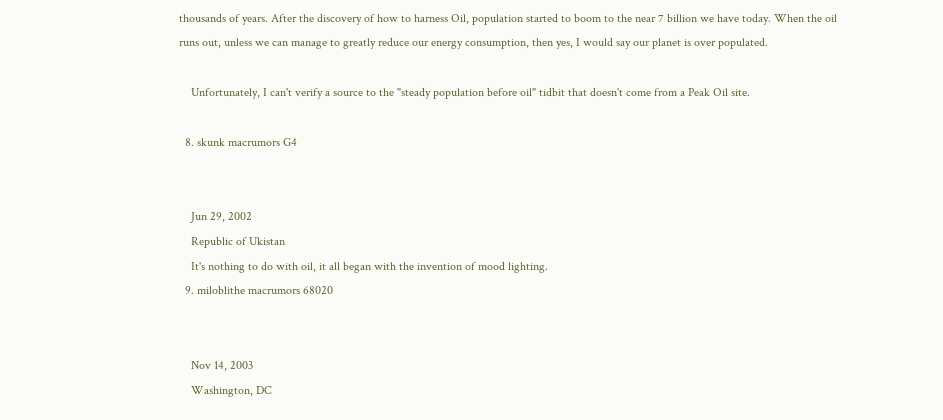thousands of years. After the discovery of how to harness Oil, population started to boom to the near 7 billion we have today. When the oil runs out, unless we can manage to greatly reduce our energy consumption, then yes, I would say our planet is over populated.

    Unfortunately, I can't verify a source to the "steady population before oil" tidbit that doesn't come from a Peak Oil site.

  8. skunk macrumors G4


    Jun 29, 2002
    Republic of Ukistan
    It's nothing to do with oil, it all began with the invention of mood lighting.
  9. miloblithe macrumors 68020


    Nov 14, 2003
    Washington, DC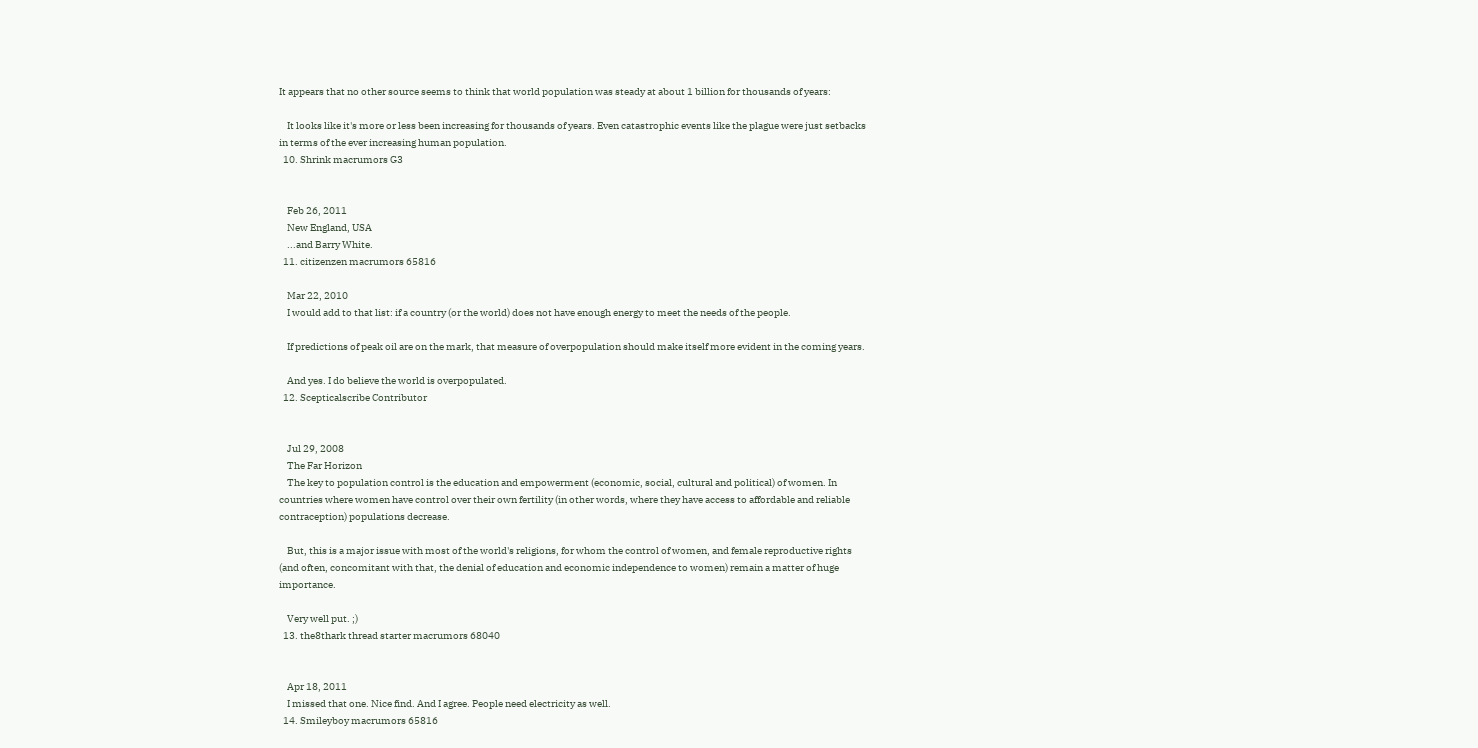It appears that no other source seems to think that world population was steady at about 1 billion for thousands of years:

    It looks like it's more or less been increasing for thousands of years. Even catastrophic events like the plague were just setbacks in terms of the ever increasing human population.
  10. Shrink macrumors G3


    Feb 26, 2011
    New England, USA
    ...and Barry White.
  11. citizenzen macrumors 65816

    Mar 22, 2010
    I would add to that list: if a country (or the world) does not have enough energy to meet the needs of the people.

    If predictions of peak oil are on the mark, that measure of overpopulation should make itself more evident in the coming years.

    And yes. I do believe the world is overpopulated.
  12. Scepticalscribe Contributor


    Jul 29, 2008
    The Far Horizon
    The key to population control is the education and empowerment (economic, social, cultural and political) of women. In countries where women have control over their own fertility (in other words, where they have access to affordable and reliable contraception) populations decrease.

    But, this is a major issue with most of the world's religions, for whom the control of women, and female reproductive rights (and often, concomitant with that, the denial of education and economic independence to women) remain a matter of huge importance.

    Very well put. ;)
  13. the8thark thread starter macrumors 68040


    Apr 18, 2011
    I missed that one. Nice find. And I agree. People need electricity as well.
  14. Smileyboy macrumors 65816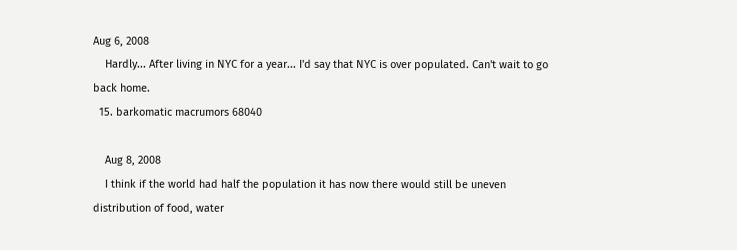Aug 6, 2008
    Hardly... After living in NYC for a year... I'd say that NYC is over populated. Can't wait to go back home.
  15. barkomatic macrumors 68040

    Aug 8, 2008
    I think if the world had half the population it has now there would still be uneven distribution of food, water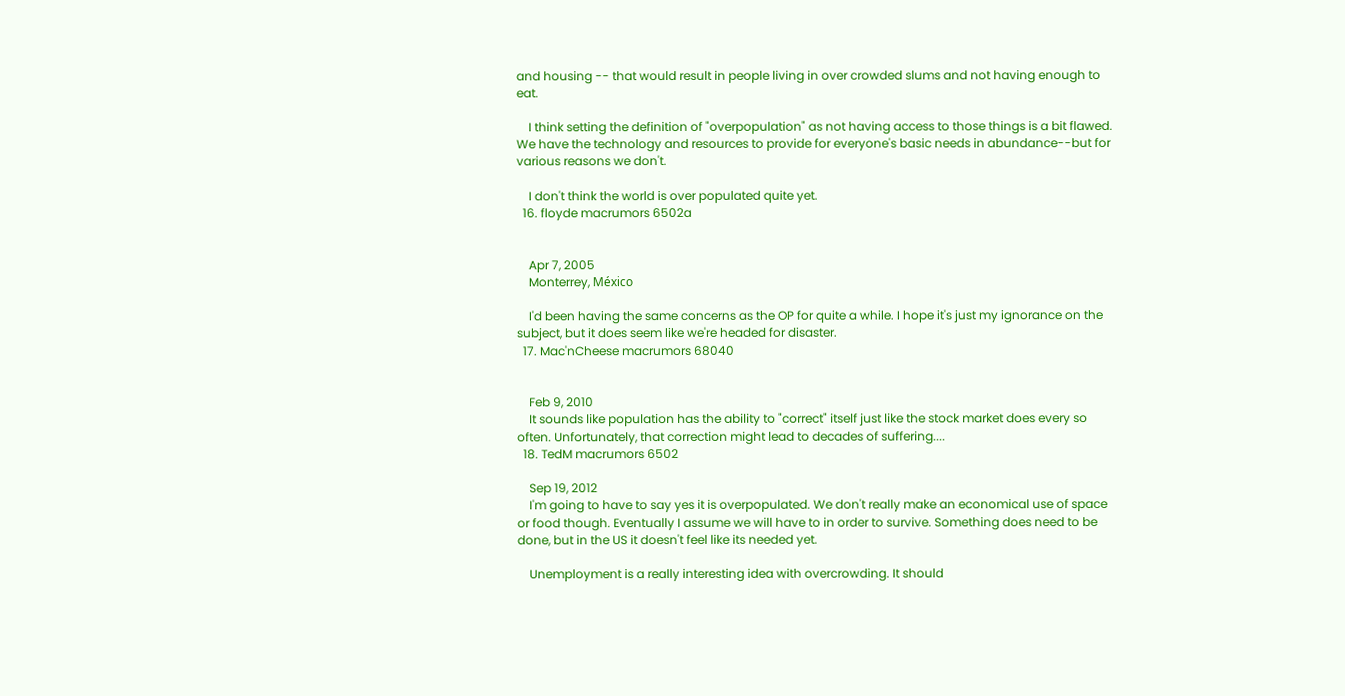and housing -- that would result in people living in over crowded slums and not having enough to eat.

    I think setting the definition of "overpopulation" as not having access to those things is a bit flawed. We have the technology and resources to provide for everyone's basic needs in abundance--but for various reasons we don't.

    I don't think the world is over populated quite yet.
  16. floyde macrumors 6502a


    Apr 7, 2005
    Monterrey, México

    I'd been having the same concerns as the OP for quite a while. I hope it's just my ignorance on the subject, but it does seem like we're headed for disaster.
  17. Mac'nCheese macrumors 68040


    Feb 9, 2010
    It sounds like population has the ability to "correct" itself just like the stock market does every so often. Unfortunately, that correction might lead to decades of suffering....
  18. TedM macrumors 6502

    Sep 19, 2012
    I'm going to have to say yes it is overpopulated. We don't really make an economical use of space or food though. Eventually I assume we will have to in order to survive. Something does need to be done, but in the US it doesn't feel like its needed yet.

    Unemployment is a really interesting idea with overcrowding. It should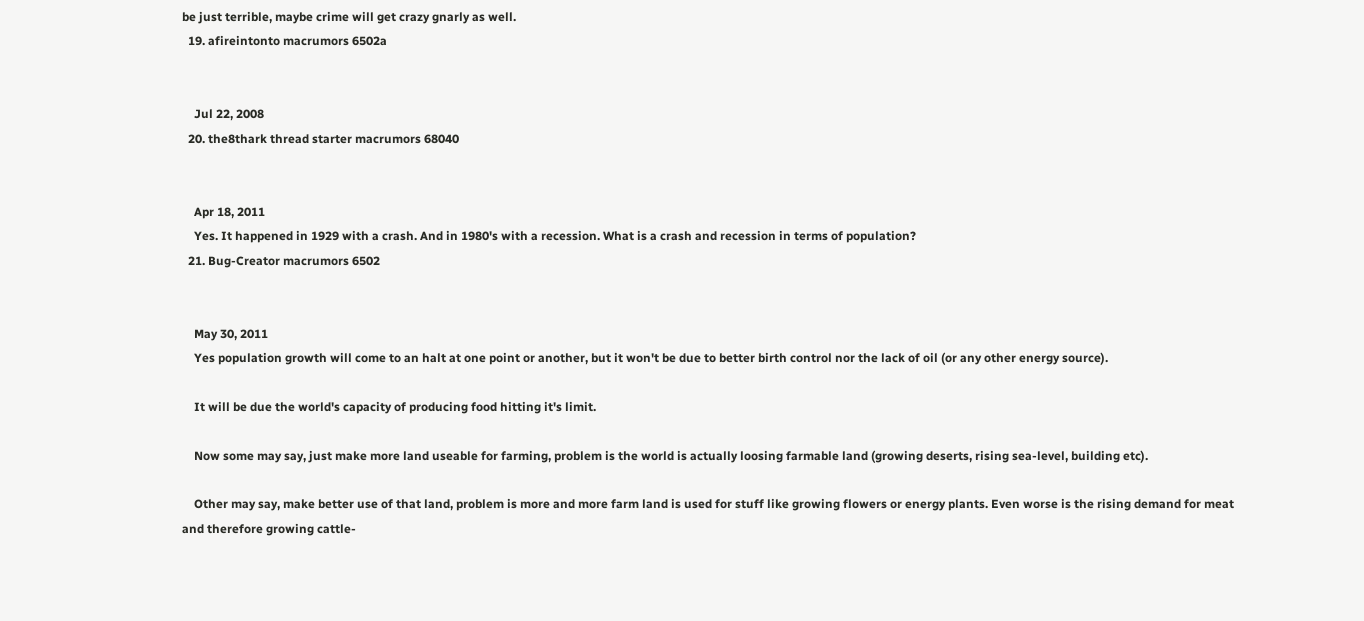be just terrible, maybe crime will get crazy gnarly as well.
  19. afireintonto macrumors 6502a


    Jul 22, 2008
  20. the8thark thread starter macrumors 68040


    Apr 18, 2011
    Yes. It happened in 1929 with a crash. And in 1980's with a recession. What is a crash and recession in terms of population?
  21. Bug-Creator macrumors 6502


    May 30, 2011
    Yes population growth will come to an halt at one point or another, but it won't be due to better birth control nor the lack of oil (or any other energy source).

    It will be due the world's capacity of producing food hitting it's limit.

    Now some may say, just make more land useable for farming, problem is the world is actually loosing farmable land (growing deserts, rising sea-level, building etc).

    Other may say, make better use of that land, problem is more and more farm land is used for stuff like growing flowers or energy plants. Even worse is the rising demand for meat and therefore growing cattle-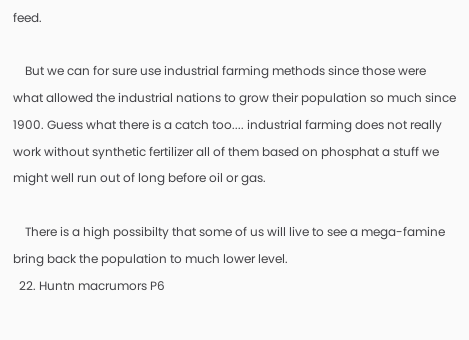feed.

    But we can for sure use industrial farming methods since those were what allowed the industrial nations to grow their population so much since 1900. Guess what there is a catch too.... industrial farming does not really work without synthetic fertilizer all of them based on phosphat a stuff we might well run out of long before oil or gas.

    There is a high possibilty that some of us will live to see a mega-famine bring back the population to much lower level.
  22. Huntn macrumors P6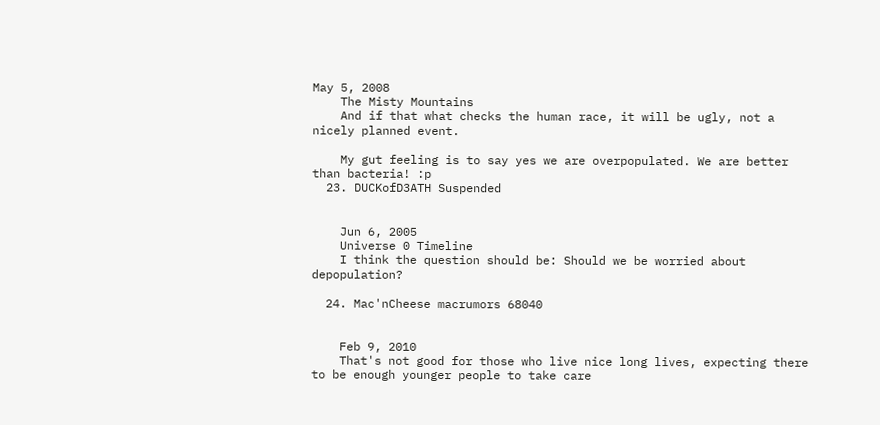May 5, 2008
    The Misty Mountains
    And if that what checks the human race, it will be ugly, not a nicely planned event.

    My gut feeling is to say yes we are overpopulated. We are better than bacteria! :p
  23. DUCKofD3ATH Suspended


    Jun 6, 2005
    Universe 0 Timeline
    I think the question should be: Should we be worried about depopulation?

  24. Mac'nCheese macrumors 68040


    Feb 9, 2010
    That's not good for those who live nice long lives, expecting there to be enough younger people to take care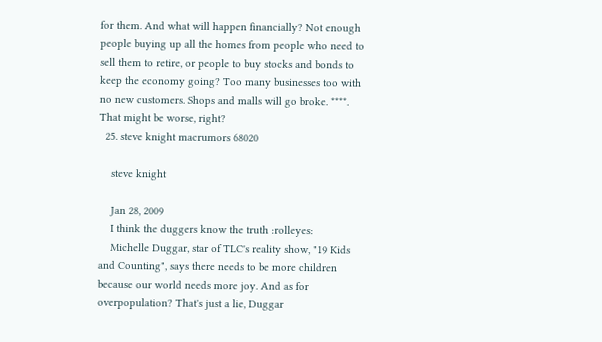for them. And what will happen financially? Not enough people buying up all the homes from people who need to sell them to retire, or people to buy stocks and bonds to keep the economy going? Too many businesses too with no new customers. Shops and malls will go broke. ****. That might be worse, right?
  25. steve knight macrumors 68020

    steve knight

    Jan 28, 2009
    I think the duggers know the truth :rolleyes:
    Michelle Duggar, star of TLC's reality show, "19 Kids and Counting", says there needs to be more children because our world needs more joy. And as for overpopulation? That's just a lie, Duggar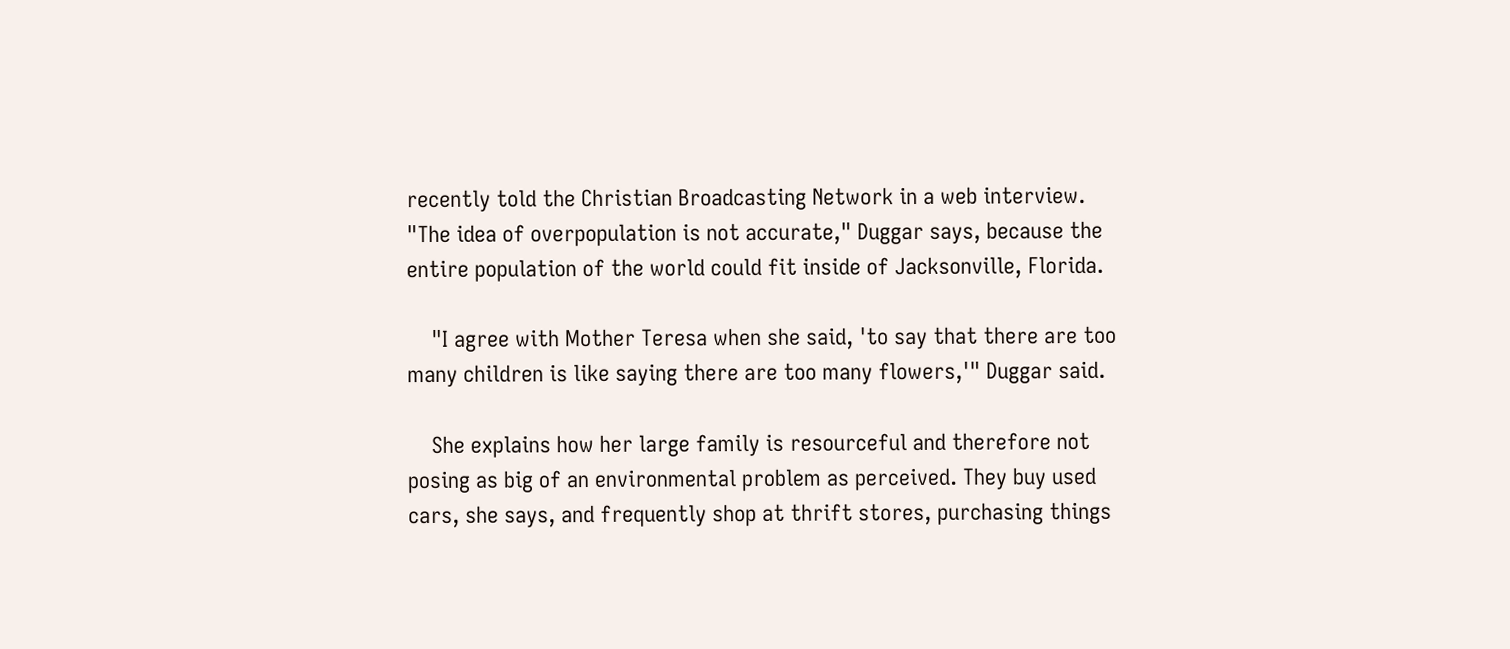recently told the Christian Broadcasting Network in a web interview. "The idea of overpopulation is not accurate," Duggar says, because the entire population of the world could fit inside of Jacksonville, Florida.

    "I agree with Mother Teresa when she said, 'to say that there are too many children is like saying there are too many flowers,'" Duggar said.

    She explains how her large family is resourceful and therefore not posing as big of an environmental problem as perceived. They buy used cars, she says, and frequently shop at thrift stores, purchasing things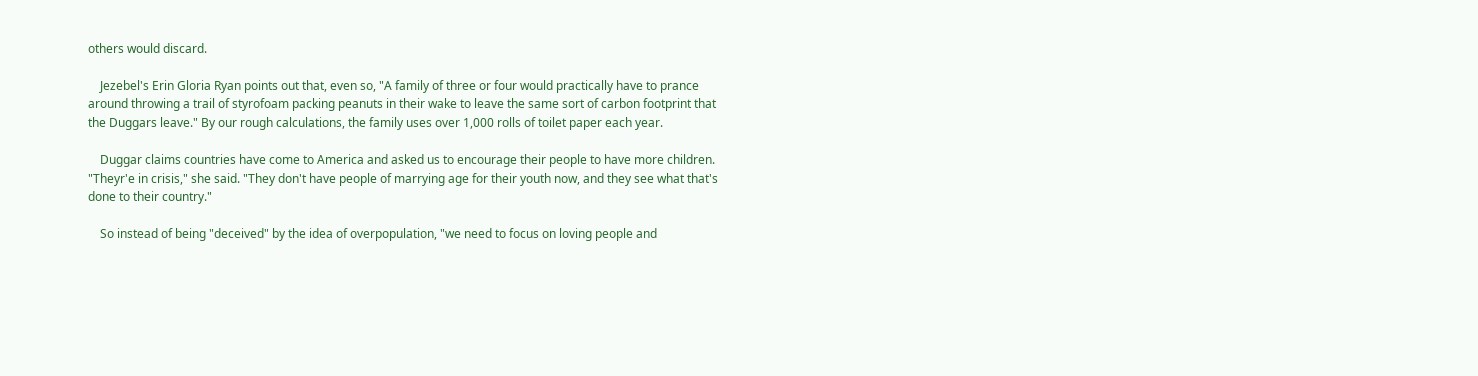others would discard.

    Jezebel's Erin Gloria Ryan points out that, even so, "A family of three or four would practically have to prance around throwing a trail of styrofoam packing peanuts in their wake to leave the same sort of carbon footprint that the Duggars leave." By our rough calculations, the family uses over 1,000 rolls of toilet paper each year.

    Duggar claims countries have come to America and asked us to encourage their people to have more children. "Theyr'e in crisis," she said. "They don't have people of marrying age for their youth now, and they see what that's done to their country."

    So instead of being "deceived" by the idea of overpopulation, "we need to focus on loving people and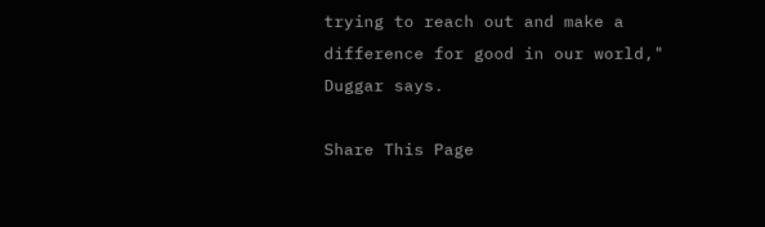trying to reach out and make a difference for good in our world," Duggar says.

Share This Page